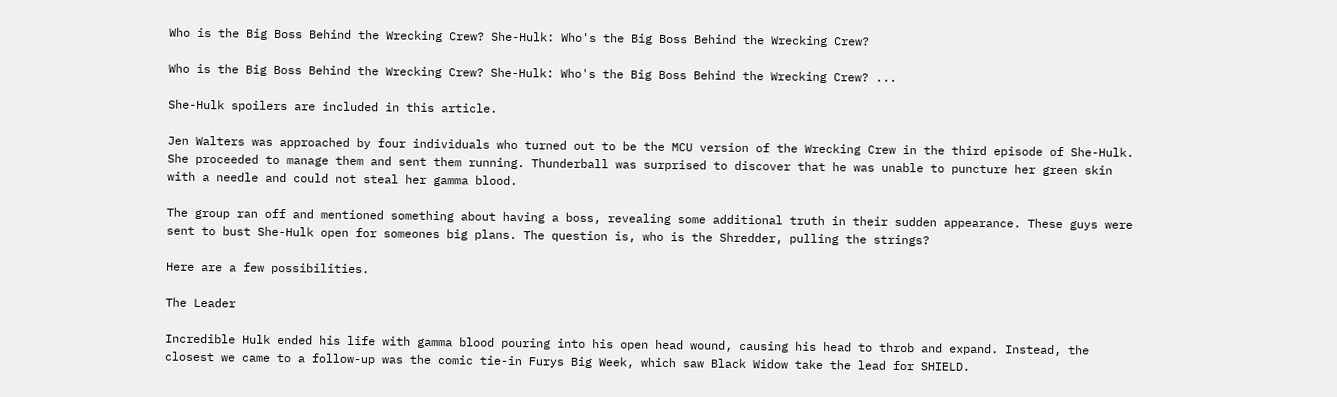Who is the Big Boss Behind the Wrecking Crew? She-Hulk: Who's the Big Boss Behind the Wrecking Crew?

Who is the Big Boss Behind the Wrecking Crew? She-Hulk: Who's the Big Boss Behind the Wrecking Crew? ...

She-Hulk spoilers are included in this article.

Jen Walters was approached by four individuals who turned out to be the MCU version of the Wrecking Crew in the third episode of She-Hulk. She proceeded to manage them and sent them running. Thunderball was surprised to discover that he was unable to puncture her green skin with a needle and could not steal her gamma blood.

The group ran off and mentioned something about having a boss, revealing some additional truth in their sudden appearance. These guys were sent to bust She-Hulk open for someones big plans. The question is, who is the Shredder, pulling the strings?

Here are a few possibilities.

The Leader

Incredible Hulk ended his life with gamma blood pouring into his open head wound, causing his head to throb and expand. Instead, the closest we came to a follow-up was the comic tie-in Furys Big Week, which saw Black Widow take the lead for SHIELD.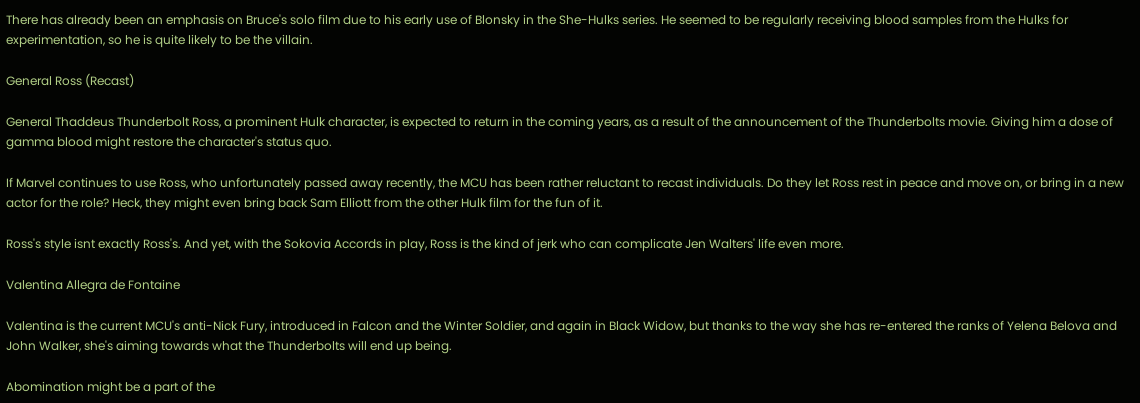There has already been an emphasis on Bruce's solo film due to his early use of Blonsky in the She-Hulks series. He seemed to be regularly receiving blood samples from the Hulks for experimentation, so he is quite likely to be the villain.

General Ross (Recast)

General Thaddeus Thunderbolt Ross, a prominent Hulk character, is expected to return in the coming years, as a result of the announcement of the Thunderbolts movie. Giving him a dose of gamma blood might restore the character's status quo.

If Marvel continues to use Ross, who unfortunately passed away recently, the MCU has been rather reluctant to recast individuals. Do they let Ross rest in peace and move on, or bring in a new actor for the role? Heck, they might even bring back Sam Elliott from the other Hulk film for the fun of it.

Ross's style isnt exactly Ross's. And yet, with the Sokovia Accords in play, Ross is the kind of jerk who can complicate Jen Walters' life even more.

Valentina Allegra de Fontaine

Valentina is the current MCU's anti-Nick Fury, introduced in Falcon and the Winter Soldier, and again in Black Widow, but thanks to the way she has re-entered the ranks of Yelena Belova and John Walker, she's aiming towards what the Thunderbolts will end up being.

Abomination might be a part of the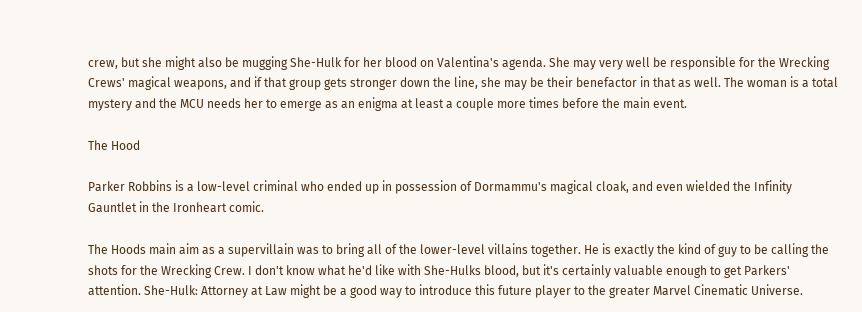crew, but she might also be mugging She-Hulk for her blood on Valentina's agenda. She may very well be responsible for the Wrecking Crews' magical weapons, and if that group gets stronger down the line, she may be their benefactor in that as well. The woman is a total mystery and the MCU needs her to emerge as an enigma at least a couple more times before the main event.

The Hood

Parker Robbins is a low-level criminal who ended up in possession of Dormammu's magical cloak, and even wielded the Infinity Gauntlet in the Ironheart comic.

The Hoods main aim as a supervillain was to bring all of the lower-level villains together. He is exactly the kind of guy to be calling the shots for the Wrecking Crew. I don't know what he'd like with She-Hulks blood, but it's certainly valuable enough to get Parkers' attention. She-Hulk: Attorney at Law might be a good way to introduce this future player to the greater Marvel Cinematic Universe.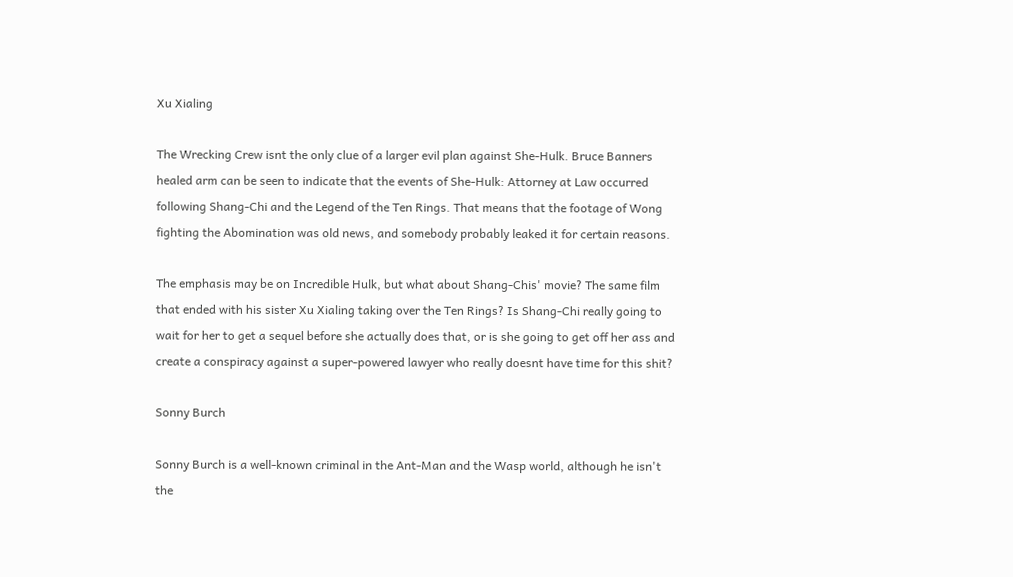Xu Xialing

The Wrecking Crew isnt the only clue of a larger evil plan against She-Hulk. Bruce Banners healed arm can be seen to indicate that the events of She-Hulk: Attorney at Law occurred following Shang-Chi and the Legend of the Ten Rings. That means that the footage of Wong fighting the Abomination was old news, and somebody probably leaked it for certain reasons.

The emphasis may be on Incredible Hulk, but what about Shang-Chis' movie? The same film that ended with his sister Xu Xialing taking over the Ten Rings? Is Shang-Chi really going to wait for her to get a sequel before she actually does that, or is she going to get off her ass and create a conspiracy against a super-powered lawyer who really doesnt have time for this shit?

Sonny Burch

Sonny Burch is a well-known criminal in the Ant-Man and the Wasp world, although he isn't the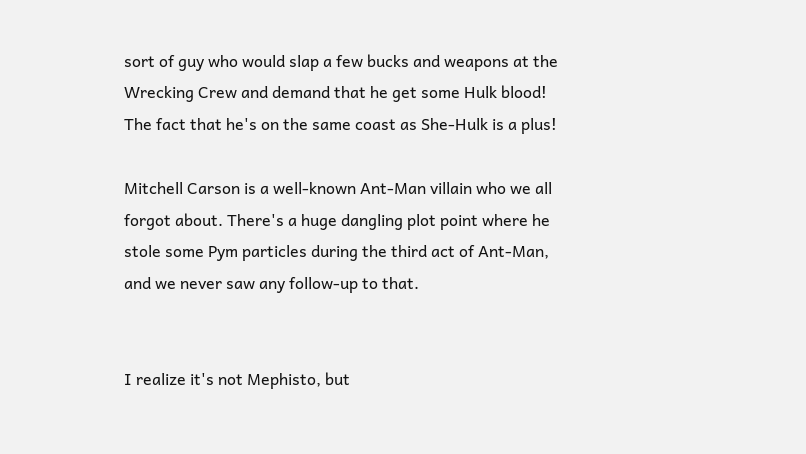sort of guy who would slap a few bucks and weapons at the Wrecking Crew and demand that he get some Hulk blood! The fact that he's on the same coast as She-Hulk is a plus!

Mitchell Carson is a well-known Ant-Man villain who we all forgot about. There's a huge dangling plot point where he stole some Pym particles during the third act of Ant-Man, and we never saw any follow-up to that.


I realize it's not Mephisto, but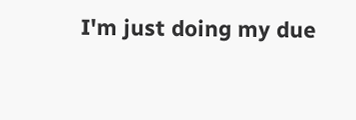I'm just doing my due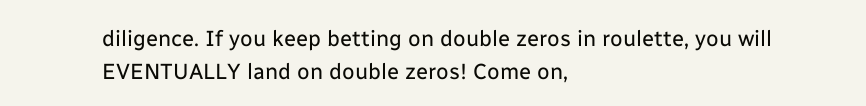diligence. If you keep betting on double zeros in roulette, you will EVENTUALLY land on double zeros! Come on,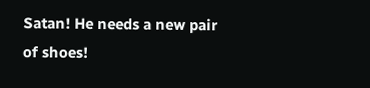Satan! He needs a new pair of shoes!